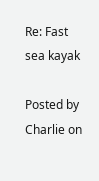Re: Fast sea kayak

Posted by Charlie on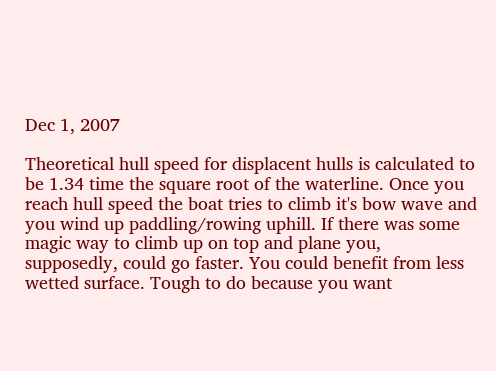Dec 1, 2007

Theoretical hull speed for displacent hulls is calculated to be 1.34 time the square root of the waterline. Once you reach hull speed the boat tries to climb it's bow wave and you wind up paddling/rowing uphill. If there was some magic way to climb up on top and plane you, supposedly, could go faster. You could benefit from less wetted surface. Tough to do because you want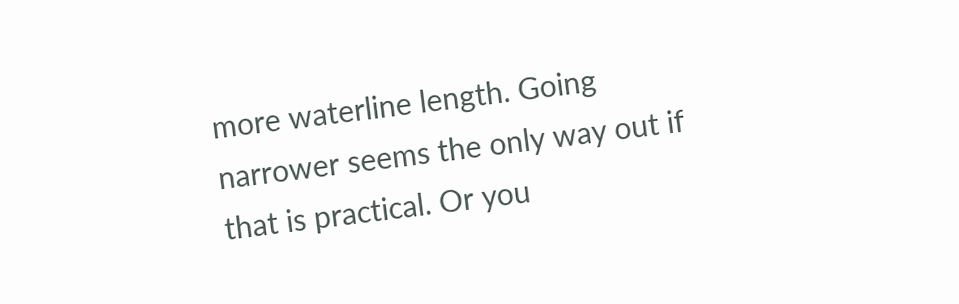more waterline length. Going narrower seems the only way out if that is practical. Or you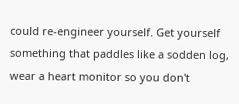could re-engineer yourself. Get yourself something that paddles like a sodden log, wear a heart monitor so you don't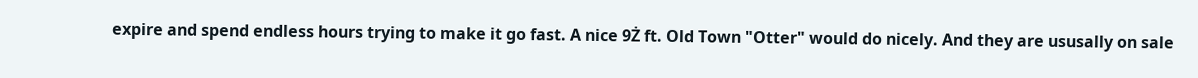expire and spend endless hours trying to make it go fast. A nice 9Ż ft. Old Town "Otter" would do nicely. And they are ususally on sale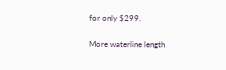for only $299.

More waterline length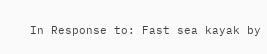In Response to: Fast sea kayak by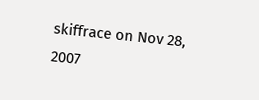skiffrace on Nov 28, 2007